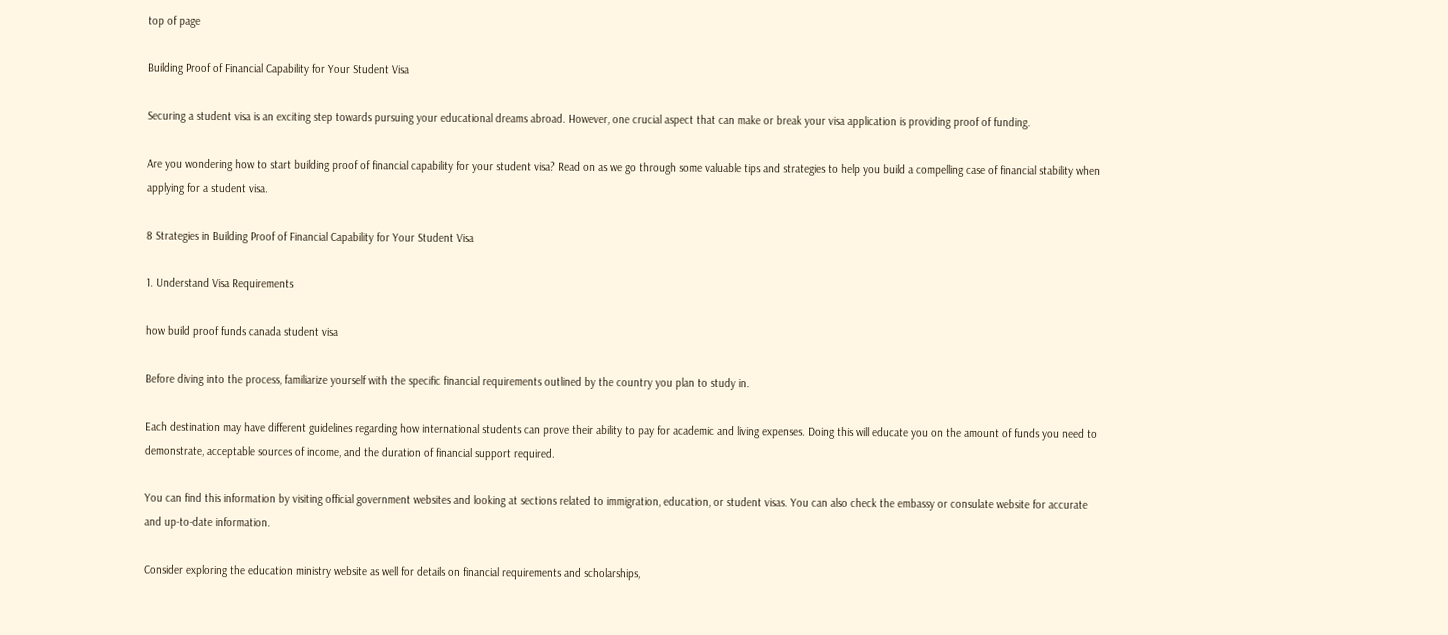top of page

Building Proof of Financial Capability for Your Student Visa

Securing a student visa is an exciting step towards pursuing your educational dreams abroad. However, one crucial aspect that can make or break your visa application is providing proof of funding.

Are you wondering how to start building proof of financial capability for your student visa? Read on as we go through some valuable tips and strategies to help you build a compelling case of financial stability when applying for a student visa.

8 Strategies in Building Proof of Financial Capability for Your Student Visa

1. Understand Visa Requirements

how build proof funds canada student visa

Before diving into the process, familiarize yourself with the specific financial requirements outlined by the country you plan to study in.

Each destination may have different guidelines regarding how international students can prove their ability to pay for academic and living expenses. Doing this will educate you on the amount of funds you need to demonstrate, acceptable sources of income, and the duration of financial support required.

You can find this information by visiting official government websites and looking at sections related to immigration, education, or student visas. You can also check the embassy or consulate website for accurate and up-to-date information.

Consider exploring the education ministry website as well for details on financial requirements and scholarships,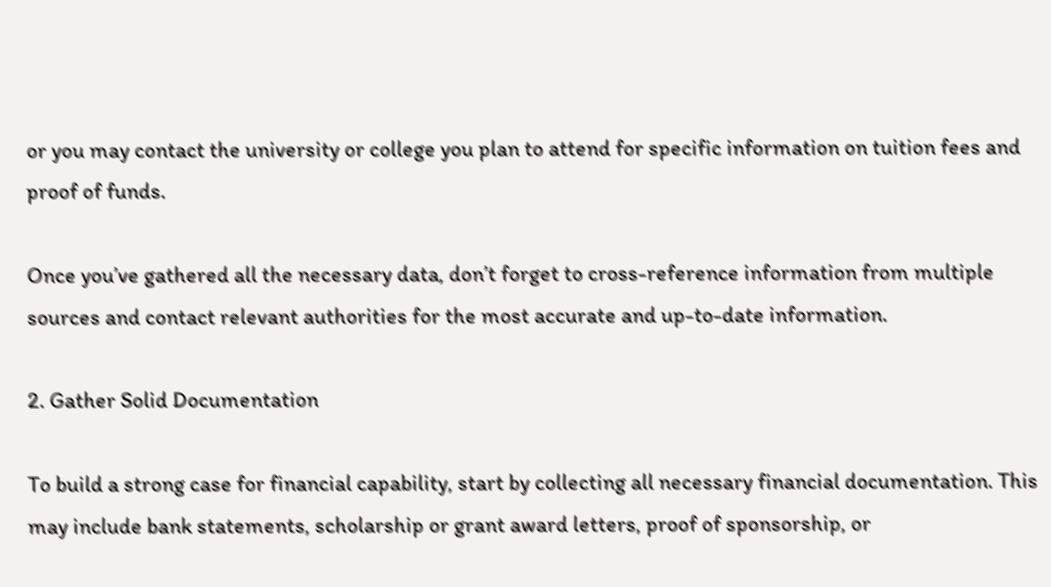or you may contact the university or college you plan to attend for specific information on tuition fees and proof of funds.

Once you’ve gathered all the necessary data, don’t forget to cross-reference information from multiple sources and contact relevant authorities for the most accurate and up-to-date information.

2. Gather Solid Documentation

To build a strong case for financial capability, start by collecting all necessary financial documentation. This may include bank statements, scholarship or grant award letters, proof of sponsorship, or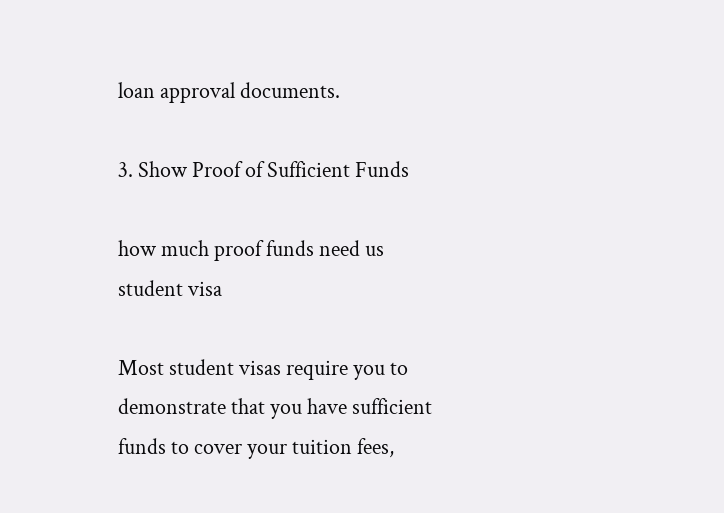loan approval documents.

3. Show Proof of Sufficient Funds

how much proof funds need us student visa

Most student visas require you to demonstrate that you have sufficient funds to cover your tuition fees,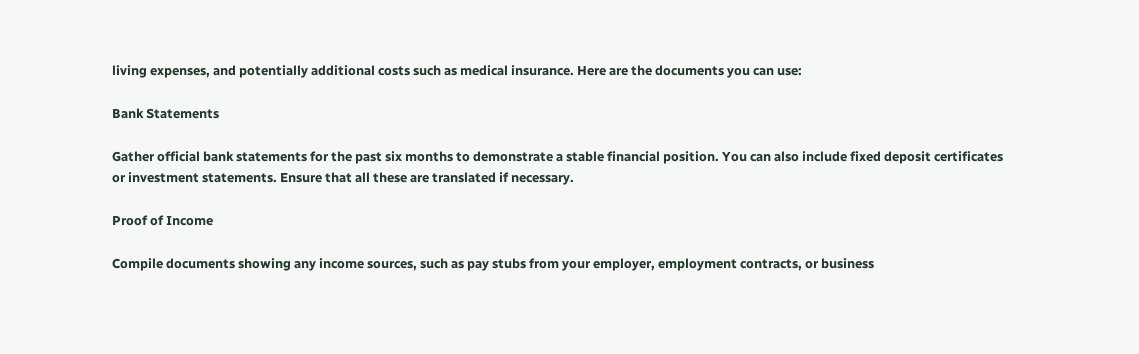living expenses, and potentially additional costs such as medical insurance. Here are the documents you can use:

Bank Statements

Gather official bank statements for the past six months to demonstrate a stable financial position. You can also include fixed deposit certificates or investment statements. Ensure that all these are translated if necessary.

Proof of Income

Compile documents showing any income sources, such as pay stubs from your employer, employment contracts, or business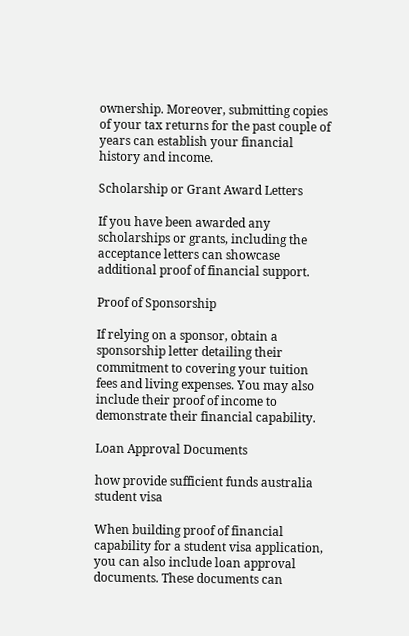ownership. Moreover, submitting copies of your tax returns for the past couple of years can establish your financial history and income.

Scholarship or Grant Award Letters

If you have been awarded any scholarships or grants, including the acceptance letters can showcase additional proof of financial support.

Proof of Sponsorship

If relying on a sponsor, obtain a sponsorship letter detailing their commitment to covering your tuition fees and living expenses. You may also include their proof of income to demonstrate their financial capability.

Loan Approval Documents

how provide sufficient funds australia student visa

When building proof of financial capability for a student visa application, you can also include loan approval documents. These documents can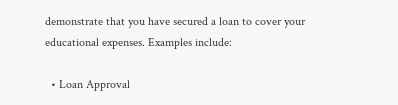demonstrate that you have secured a loan to cover your educational expenses. Examples include:

  • Loan Approval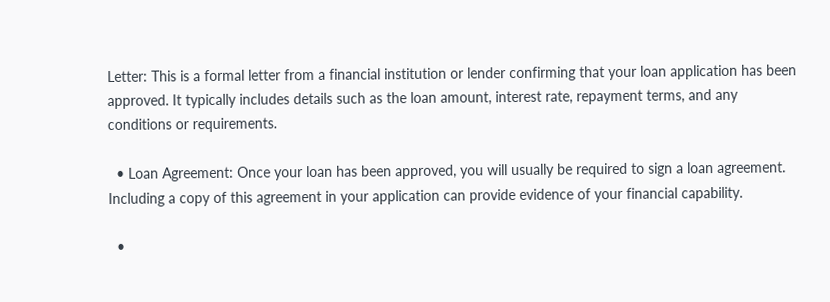Letter: This is a formal letter from a financial institution or lender confirming that your loan application has been approved. It typically includes details such as the loan amount, interest rate, repayment terms, and any conditions or requirements.

  • Loan Agreement: Once your loan has been approved, you will usually be required to sign a loan agreement. Including a copy of this agreement in your application can provide evidence of your financial capability.

  •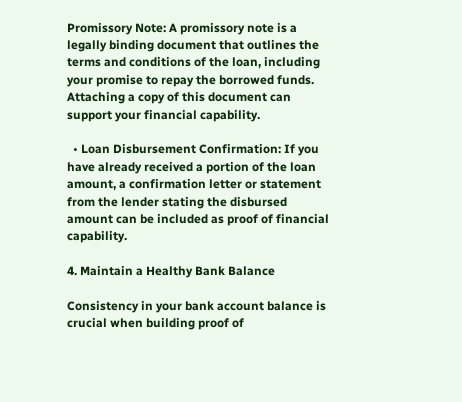Promissory Note: A promissory note is a legally binding document that outlines the terms and conditions of the loan, including your promise to repay the borrowed funds. Attaching a copy of this document can support your financial capability.

  • Loan Disbursement Confirmation: If you have already received a portion of the loan amount, a confirmation letter or statement from the lender stating the disbursed amount can be included as proof of financial capability.

4. Maintain a Healthy Bank Balance

Consistency in your bank account balance is crucial when building proof of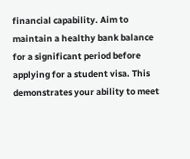financial capability. Aim to maintain a healthy bank balance for a significant period before applying for a student visa. This demonstrates your ability to meet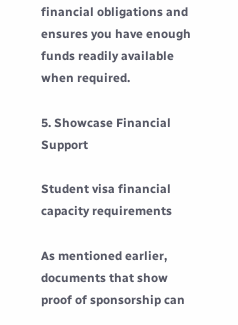financial obligations and ensures you have enough funds readily available when required.

5. Showcase Financial Support

Student visa financial capacity requirements

As mentioned earlier, documents that show proof of sponsorship can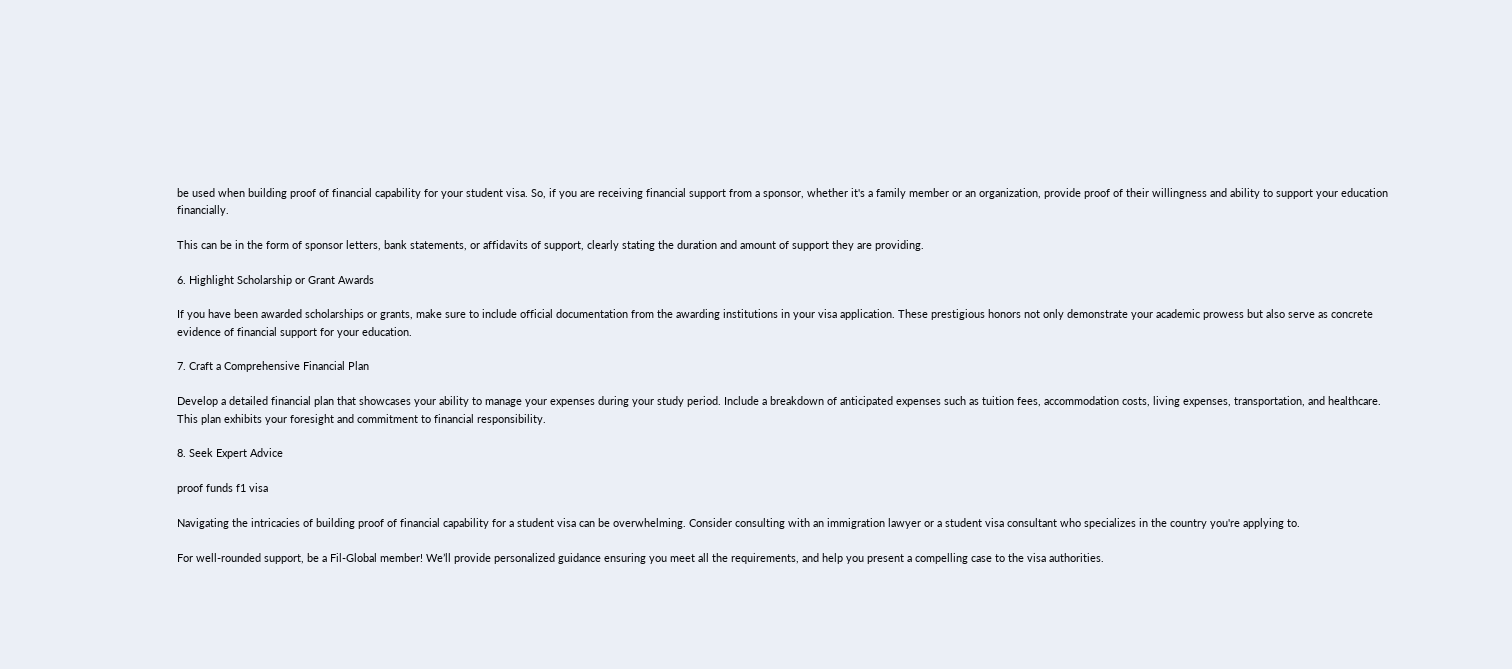be used when building proof of financial capability for your student visa. So, if you are receiving financial support from a sponsor, whether it's a family member or an organization, provide proof of their willingness and ability to support your education financially.

This can be in the form of sponsor letters, bank statements, or affidavits of support, clearly stating the duration and amount of support they are providing.

6. Highlight Scholarship or Grant Awards

If you have been awarded scholarships or grants, make sure to include official documentation from the awarding institutions in your visa application. These prestigious honors not only demonstrate your academic prowess but also serve as concrete evidence of financial support for your education.

7. Craft a Comprehensive Financial Plan

Develop a detailed financial plan that showcases your ability to manage your expenses during your study period. Include a breakdown of anticipated expenses such as tuition fees, accommodation costs, living expenses, transportation, and healthcare. This plan exhibits your foresight and commitment to financial responsibility.

8. Seek Expert Advice

proof funds f1 visa

Navigating the intricacies of building proof of financial capability for a student visa can be overwhelming. Consider consulting with an immigration lawyer or a student visa consultant who specializes in the country you're applying to.

For well-rounded support, be a Fil-Global member! We’ll provide personalized guidance ensuring you meet all the requirements, and help you present a compelling case to the visa authorities.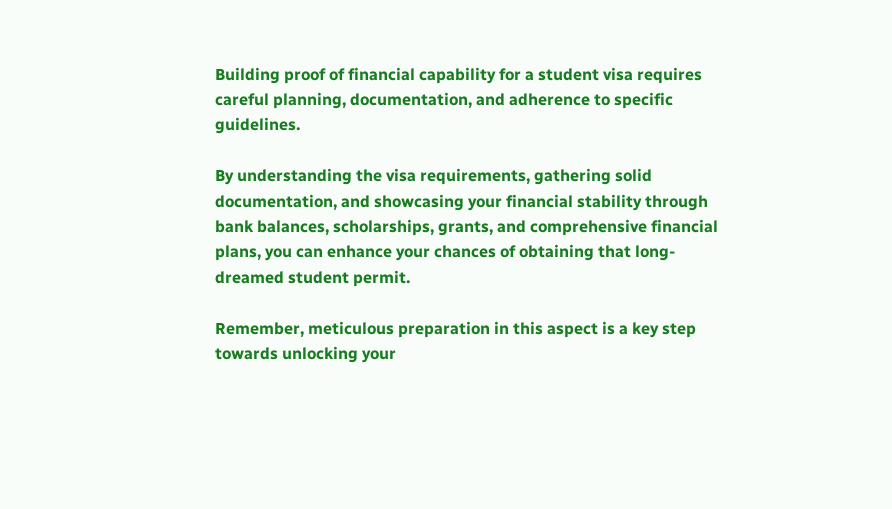Building proof of financial capability for a student visa requires careful planning, documentation, and adherence to specific guidelines.

By understanding the visa requirements, gathering solid documentation, and showcasing your financial stability through bank balances, scholarships, grants, and comprehensive financial plans, you can enhance your chances of obtaining that long-dreamed student permit.

Remember, meticulous preparation in this aspect is a key step towards unlocking your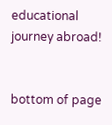educational journey abroad!


bottom of page